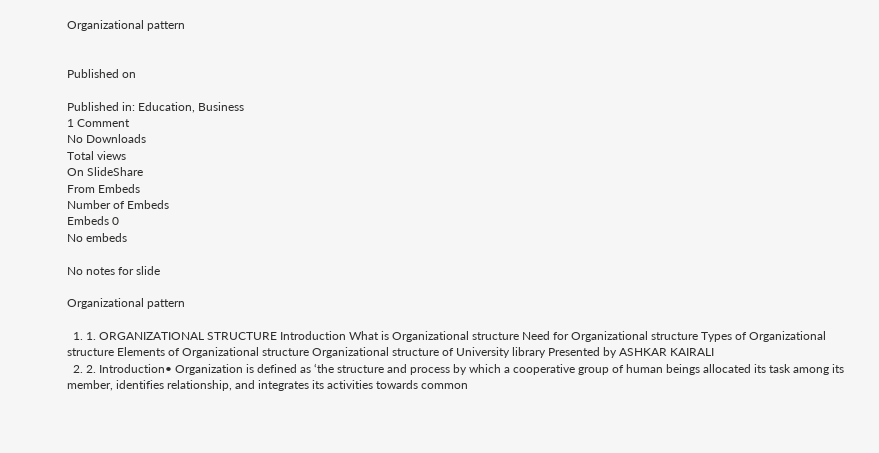Organizational pattern


Published on

Published in: Education, Business
1 Comment
No Downloads
Total views
On SlideShare
From Embeds
Number of Embeds
Embeds 0
No embeds

No notes for slide

Organizational pattern

  1. 1. ORGANIZATIONAL STRUCTURE Introduction What is Organizational structure Need for Organizational structure Types of Organizational structure Elements of Organizational structure Organizational structure of University library Presented by ASHKAR KAIRALI
  2. 2. Introduction• Organization is defined as ‘the structure and process by which a cooperative group of human beings allocated its task among its member, identifies relationship, and integrates its activities towards common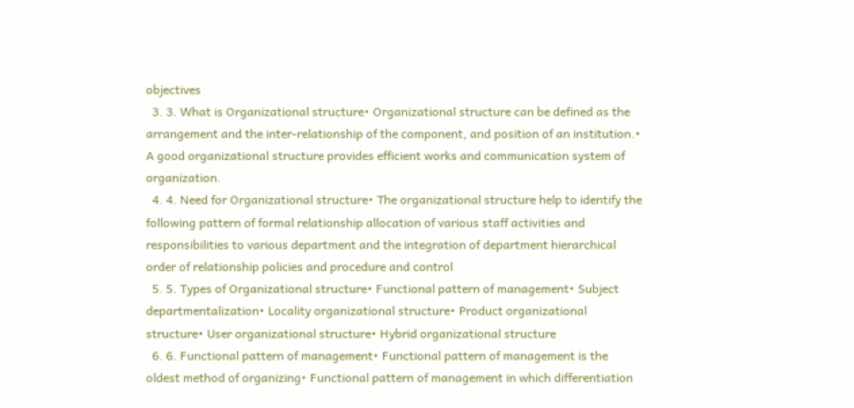objectives
  3. 3. What is Organizational structure• Organizational structure can be defined as the arrangement and the inter-relationship of the component, and position of an institution.• A good organizational structure provides efficient works and communication system of organization.
  4. 4. Need for Organizational structure• The organizational structure help to identify the following pattern of formal relationship allocation of various staff activities and responsibilities to various department and the integration of department hierarchical order of relationship policies and procedure and control
  5. 5. Types of Organizational structure• Functional pattern of management• Subject departmentalization• Locality organizational structure• Product organizational structure• User organizational structure• Hybrid organizational structure
  6. 6. Functional pattern of management• Functional pattern of management is the oldest method of organizing• Functional pattern of management in which differentiation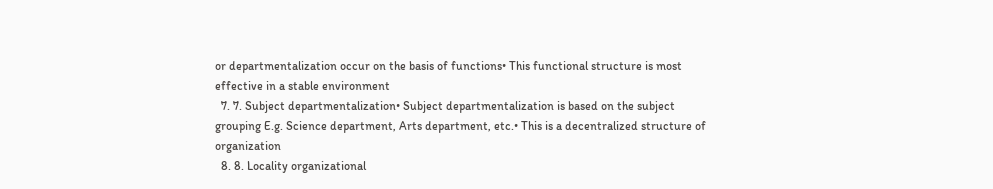or departmentalization occur on the basis of functions• This functional structure is most effective in a stable environment
  7. 7. Subject departmentalization• Subject departmentalization is based on the subject grouping E.g. Science department, Arts department, etc.• This is a decentralized structure of organization
  8. 8. Locality organizational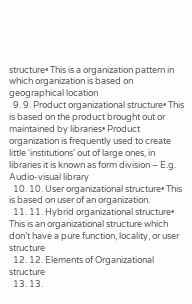structure• This is a organization pattern in which organization is based on geographical location
  9. 9. Product organizational structure• This is based on the product brought out or maintained by libraries• Product organization is frequently used to create little ‘institutions’ out of large ones, in libraries it is known as form division – E.g. Audio-visual library
  10. 10. User organizational structure• This is based on user of an organization.
  11. 11. Hybrid organizational structure• This is an organizational structure which don’t have a pure function, locality, or user structure
  12. 12. Elements of Organizational structure
  13. 13.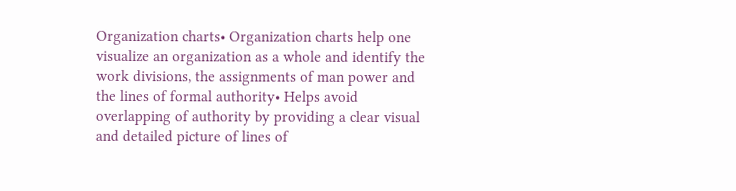Organization charts• Organization charts help one visualize an organization as a whole and identify the work divisions, the assignments of man power and the lines of formal authority• Helps avoid overlapping of authority by providing a clear visual and detailed picture of lines of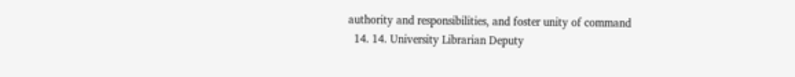authority and responsibilities, and foster unity of command
  14. 14. University Librarian Deputy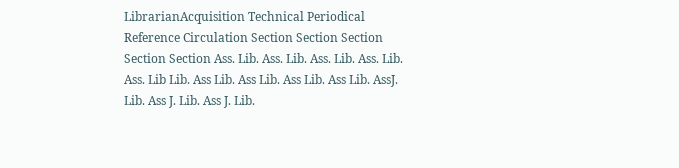LibrarianAcquisition Technical Periodical Reference Circulation Section Section Section Section Section Ass. Lib. Ass. Lib. Ass. Lib. Ass. Lib. Ass. Lib Lib. Ass Lib. Ass Lib. Ass Lib. Ass Lib. AssJ. Lib. Ass J. Lib. Ass J. Lib.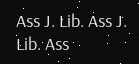Ass J. Lib. Ass J. Lib. Ass